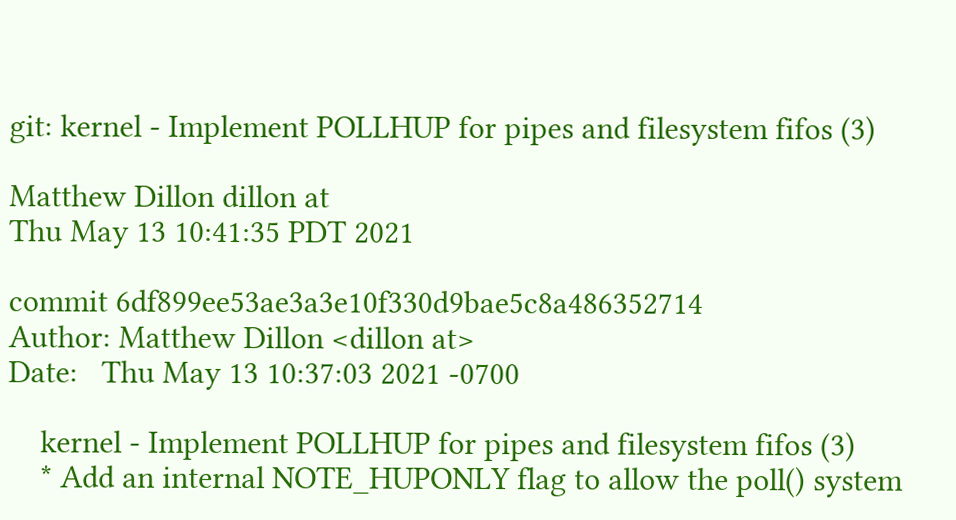git: kernel - Implement POLLHUP for pipes and filesystem fifos (3)

Matthew Dillon dillon at
Thu May 13 10:41:35 PDT 2021

commit 6df899ee53ae3a3e10f330d9bae5c8a486352714
Author: Matthew Dillon <dillon at>
Date:   Thu May 13 10:37:03 2021 -0700

    kernel - Implement POLLHUP for pipes and filesystem fifos (3)
    * Add an internal NOTE_HUPONLY flag to allow the poll() system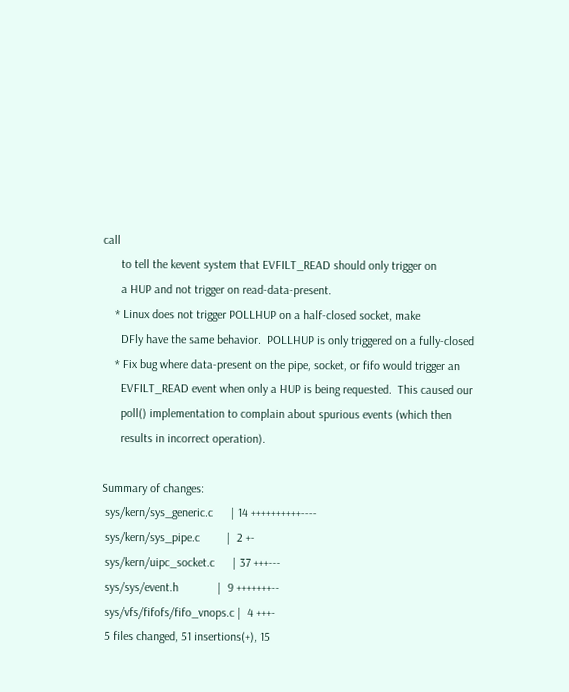call
      to tell the kevent system that EVFILT_READ should only trigger on
      a HUP and not trigger on read-data-present.
    * Linux does not trigger POLLHUP on a half-closed socket, make
      DFly have the same behavior.  POLLHUP is only triggered on a fully-closed
    * Fix bug where data-present on the pipe, socket, or fifo would trigger an
      EVFILT_READ event when only a HUP is being requested.  This caused our
      poll() implementation to complain about spurious events (which then
      results in incorrect operation).

Summary of changes:
 sys/kern/sys_generic.c      | 14 ++++++++++----
 sys/kern/sys_pipe.c         |  2 +-
 sys/kern/uipc_socket.c      | 37 +++---
 sys/sys/event.h             |  9 +++++++--
 sys/vfs/fifofs/fifo_vnops.c |  4 +++-
 5 files changed, 51 insertions(+), 15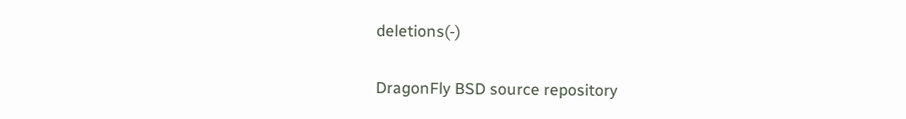deletions(-)

DragonFly BSD source repository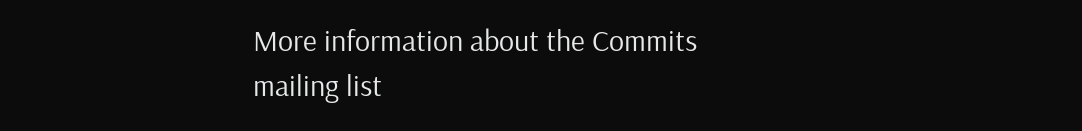More information about the Commits mailing list